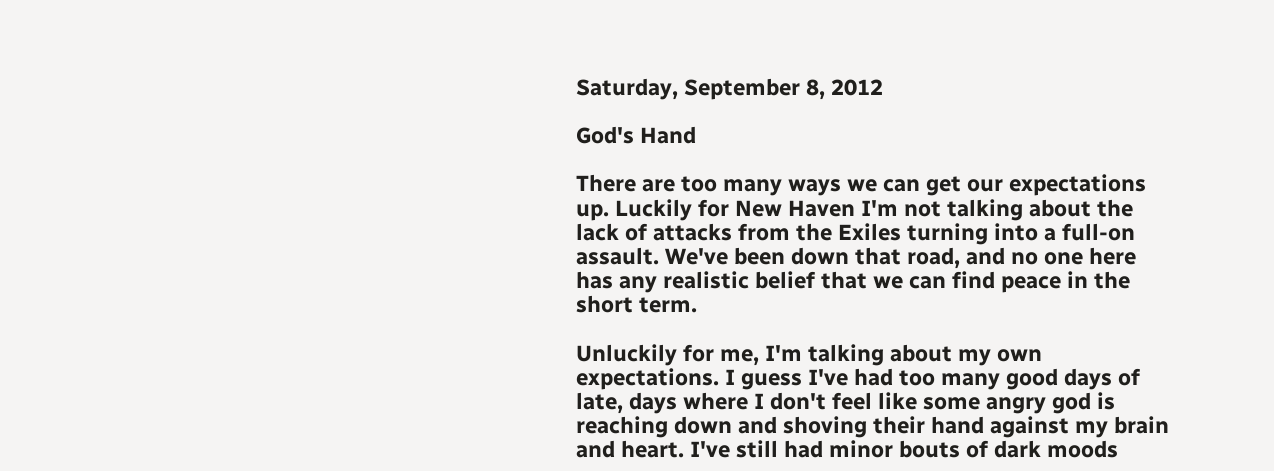Saturday, September 8, 2012

God's Hand

There are too many ways we can get our expectations up. Luckily for New Haven I'm not talking about the lack of attacks from the Exiles turning into a full-on assault. We've been down that road, and no one here has any realistic belief that we can find peace in the short term.

Unluckily for me, I'm talking about my own expectations. I guess I've had too many good days of late, days where I don't feel like some angry god is reaching down and shoving their hand against my brain and heart. I've still had minor bouts of dark moods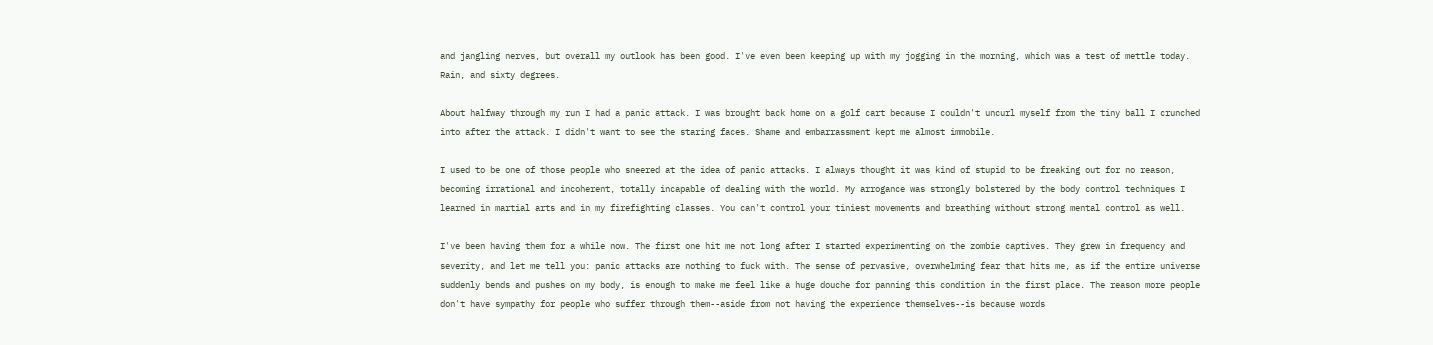and jangling nerves, but overall my outlook has been good. I've even been keeping up with my jogging in the morning, which was a test of mettle today. Rain, and sixty degrees.

About halfway through my run I had a panic attack. I was brought back home on a golf cart because I couldn't uncurl myself from the tiny ball I crunched into after the attack. I didn't want to see the staring faces. Shame and embarrassment kept me almost immobile.

I used to be one of those people who sneered at the idea of panic attacks. I always thought it was kind of stupid to be freaking out for no reason, becoming irrational and incoherent, totally incapable of dealing with the world. My arrogance was strongly bolstered by the body control techniques I learned in martial arts and in my firefighting classes. You can't control your tiniest movements and breathing without strong mental control as well.

I've been having them for a while now. The first one hit me not long after I started experimenting on the zombie captives. They grew in frequency and severity, and let me tell you: panic attacks are nothing to fuck with. The sense of pervasive, overwhelming fear that hits me, as if the entire universe suddenly bends and pushes on my body, is enough to make me feel like a huge douche for panning this condition in the first place. The reason more people don't have sympathy for people who suffer through them--aside from not having the experience themselves--is because words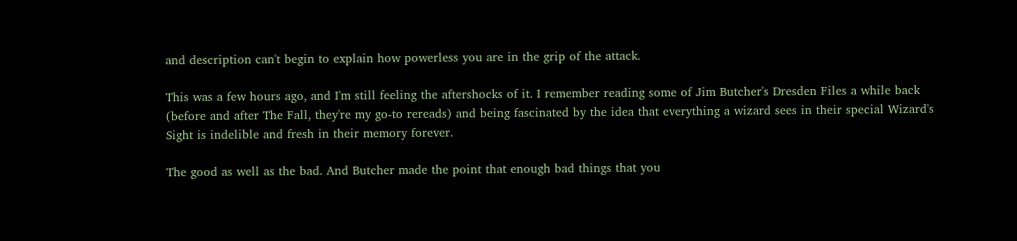and description can't begin to explain how powerless you are in the grip of the attack.

This was a few hours ago, and I'm still feeling the aftershocks of it. I remember reading some of Jim Butcher's Dresden Files a while back (before and after The Fall, they're my go-to rereads) and being fascinated by the idea that everything a wizard sees in their special Wizard's Sight is indelible and fresh in their memory forever.

The good as well as the bad. And Butcher made the point that enough bad things that you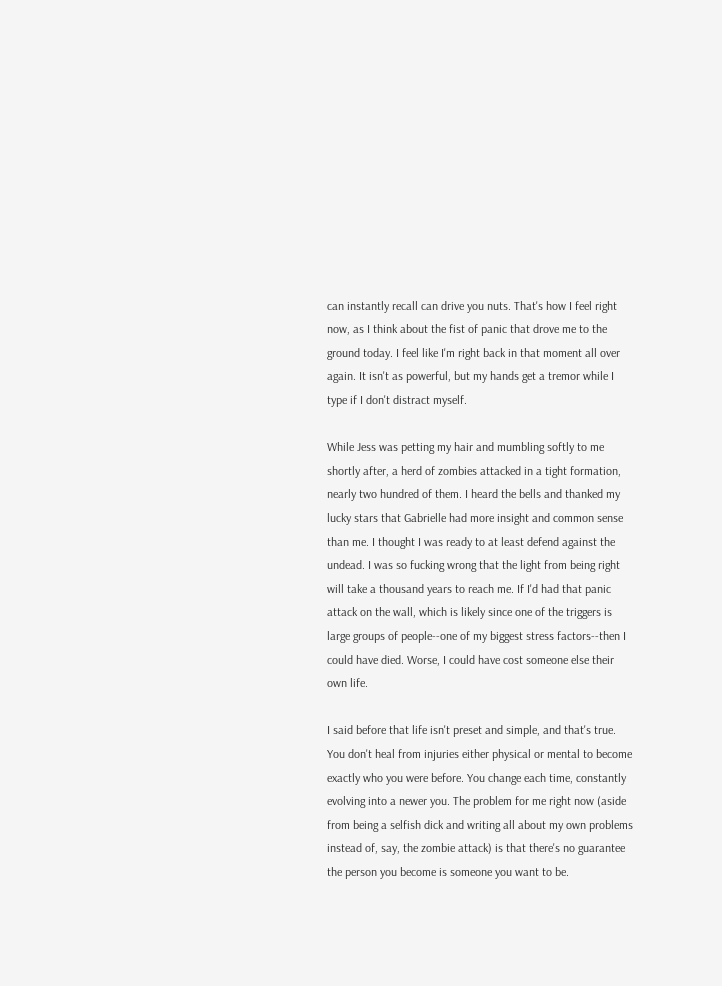can instantly recall can drive you nuts. That's how I feel right now, as I think about the fist of panic that drove me to the ground today. I feel like I'm right back in that moment all over again. It isn't as powerful, but my hands get a tremor while I type if I don't distract myself.

While Jess was petting my hair and mumbling softly to me shortly after, a herd of zombies attacked in a tight formation, nearly two hundred of them. I heard the bells and thanked my lucky stars that Gabrielle had more insight and common sense than me. I thought I was ready to at least defend against the undead. I was so fucking wrong that the light from being right will take a thousand years to reach me. If I'd had that panic attack on the wall, which is likely since one of the triggers is large groups of people--one of my biggest stress factors--then I could have died. Worse, I could have cost someone else their own life.

I said before that life isn't preset and simple, and that's true. You don't heal from injuries either physical or mental to become exactly who you were before. You change each time, constantly evolving into a newer you. The problem for me right now (aside from being a selfish dick and writing all about my own problems instead of, say, the zombie attack) is that there's no guarantee the person you become is someone you want to be.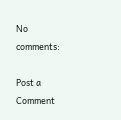No comments:

Post a Comment